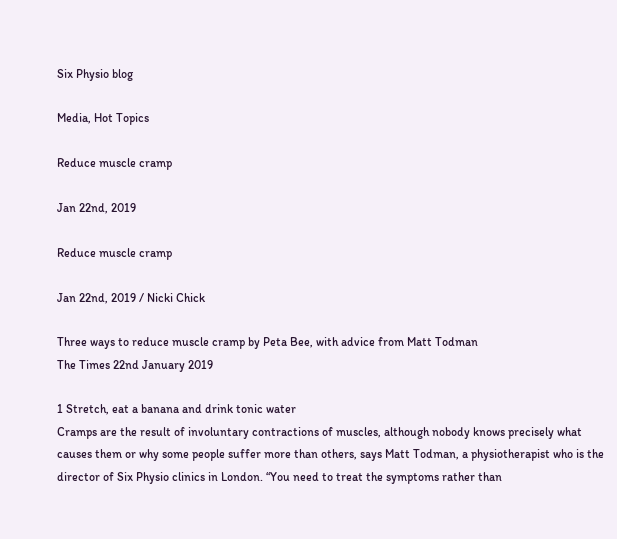Six Physio blog

Media, Hot Topics

Reduce muscle cramp

Jan 22nd, 2019

Reduce muscle cramp

Jan 22nd, 2019 / Nicki Chick

Three ways to reduce muscle cramp by Peta Bee, with advice from Matt Todman
The Times 22nd January 2019

1 Stretch, eat a banana and drink tonic water
Cramps are the result of involuntary contractions of muscles, although nobody knows precisely what causes them or why some people suffer more than others, says Matt Todman, a physiotherapist who is the director of Six Physio clinics in London. “You need to treat the symptoms rather than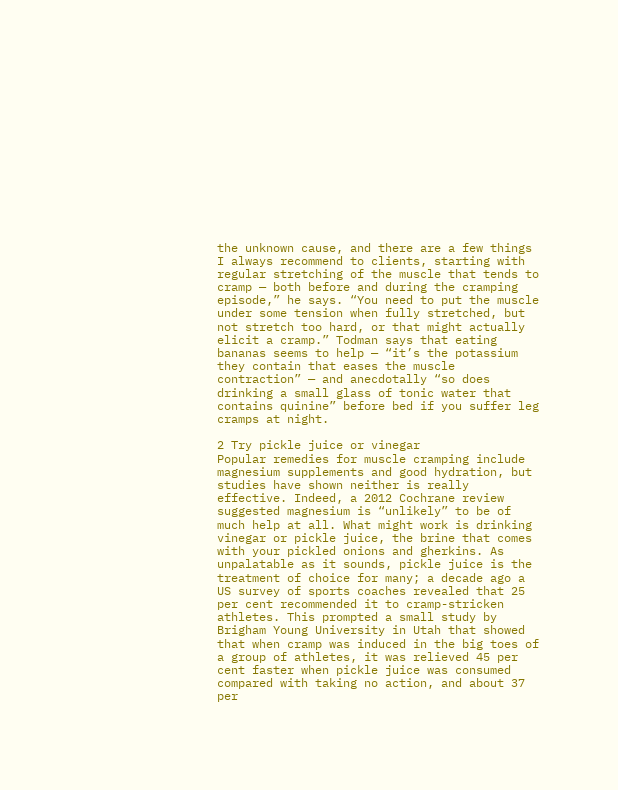the unknown cause, and there are a few things I always recommend to clients, starting with regular stretching of the muscle that tends to cramp — both before and during the cramping episode,” he says. “You need to put the muscle under some tension when fully stretched, but not stretch too hard, or that might actually elicit a cramp.” Todman says that eating bananas seems to help — “it’s the potassium they contain that eases the muscle contraction” — and anecdotally “so does drinking a small glass of tonic water that contains quinine” before bed if you suffer leg cramps at night.

2 Try pickle juice or vinegar
Popular remedies for muscle cramping include magnesium supplements and good hydration, but studies have shown neither is really effective. Indeed, a 2012 Cochrane review suggested magnesium is “unlikely” to be of much help at all. What might work is drinking vinegar or pickle juice, the brine that comes with your pickled onions and gherkins. As unpalatable as it sounds, pickle juice is the treatment of choice for many; a decade ago a US survey of sports coaches revealed that 25 per cent recommended it to cramp-stricken athletes. This prompted a small study by Brigham Young University in Utah that showed that when cramp was induced in the big toes of a group of athletes, it was relieved 45 per cent faster when pickle juice was consumed compared with taking no action, and about 37 per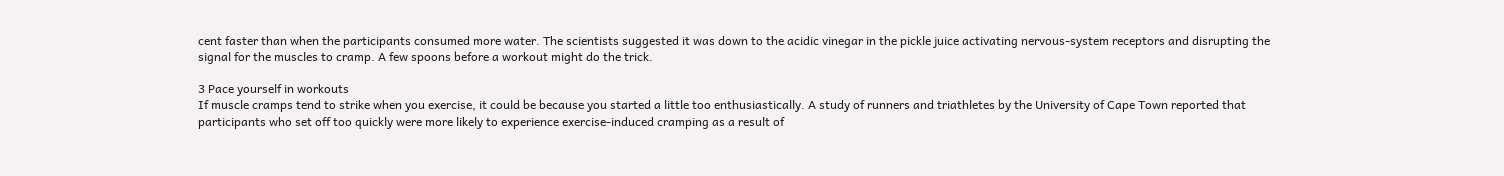cent faster than when the participants consumed more water. The scientists suggested it was down to the acidic vinegar in the pickle juice activating nervous-system receptors and disrupting the signal for the muscles to cramp. A few spoons before a workout might do the trick.

3 Pace yourself in workouts
If muscle cramps tend to strike when you exercise, it could be because you started a little too enthusiastically. A study of runners and triathletes by the University of Cape Town reported that participants who set off too quickly were more likely to experience exercise-induced cramping as a result of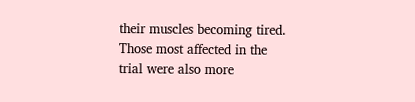their muscles becoming tired. Those most affected in the trial were also more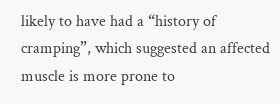likely to have had a “history of cramping”, which suggested an affected muscle is more prone to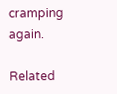cramping again.

Related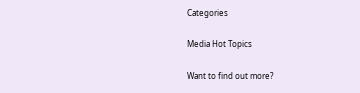Categories

Media Hot Topics

Want to find out more?